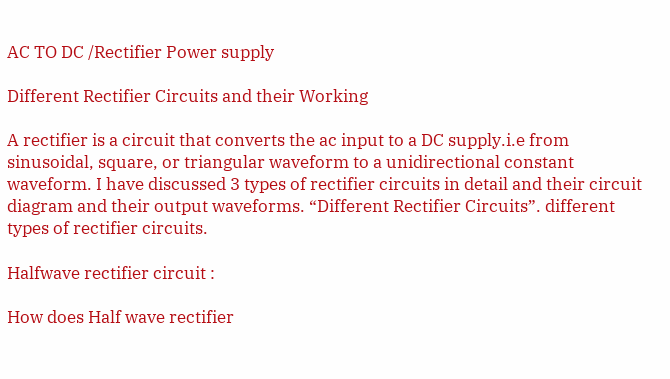AC TO DC /Rectifier Power supply

Different Rectifier Circuits and their Working

A rectifier is a circuit that converts the ac input to a DC supply.i.e from sinusoidal, square, or triangular waveform to a unidirectional constant waveform. I have discussed 3 types of rectifier circuits in detail and their circuit diagram and their output waveforms. “Different Rectifier Circuits”. different types of rectifier circuits.

Halfwave rectifier circuit :

How does Half wave rectifier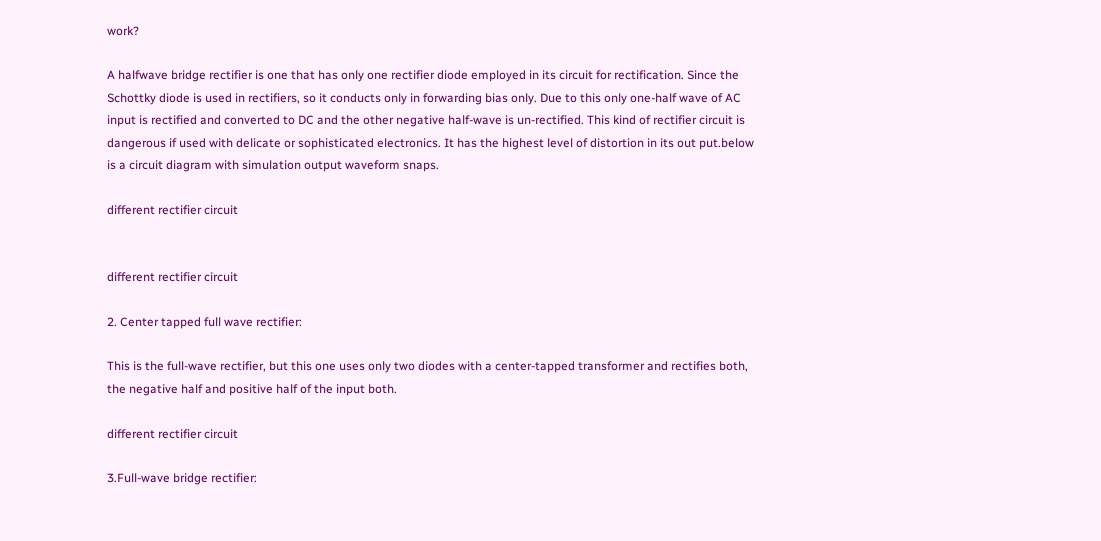work?

A halfwave bridge rectifier is one that has only one rectifier diode employed in its circuit for rectification. Since the Schottky diode is used in rectifiers, so it conducts only in forwarding bias only. Due to this only one-half wave of AC input is rectified and converted to DC and the other negative half-wave is un-rectified. This kind of rectifier circuit is dangerous if used with delicate or sophisticated electronics. It has the highest level of distortion in its out put.below is a circuit diagram with simulation output waveform snaps.

different rectifier circuit


different rectifier circuit

2. Center tapped full wave rectifier:

This is the full-wave rectifier, but this one uses only two diodes with a center-tapped transformer and rectifies both, the negative half and positive half of the input both.

different rectifier circuit

3.Full-wave bridge rectifier: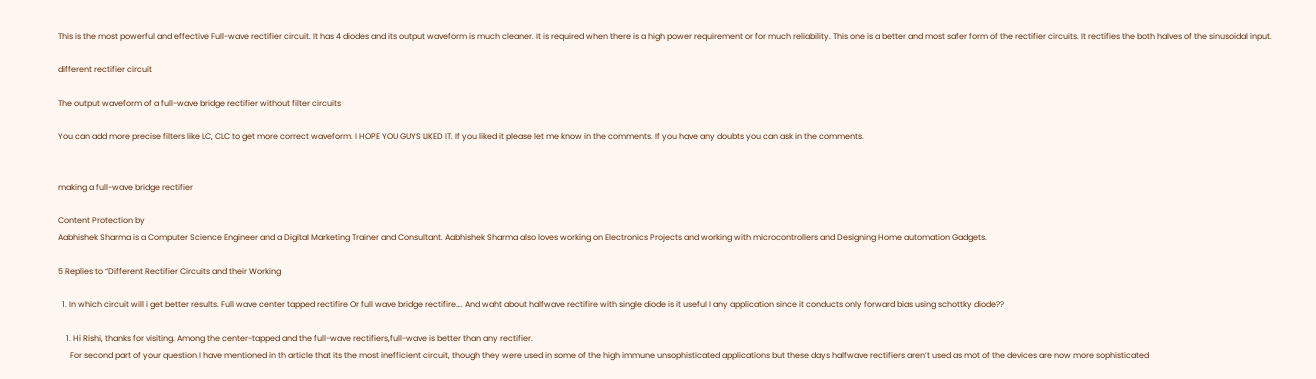This is the most powerful and effective Full-wave rectifier circuit. It has 4 diodes and its output waveform is much cleaner. It is required when there is a high power requirement or for much reliability. This one is a better and most safer form of the rectifier circuits. It rectifies the both halves of the sinusoidal input.

different rectifier circuit

The output waveform of a full-wave bridge rectifier without filter circuits

You can add more precise filters like LC, CLC to get more correct waveform. I HOPE YOU GUYS LIKED IT. If you liked it please let me know in the comments. If you have any doubts you can ask in the comments.


making a full-wave bridge rectifier

Content Protection by
Aabhishek Sharma is a Computer Science Engineer and a Digital Marketing Trainer and Consultant. Aabhishek Sharma also loves working on Electronics Projects and working with microcontrollers and Designing Home automation Gadgets.

5 Replies to “Different Rectifier Circuits and their Working

  1. In which circuit will i get better results. Full wave center tapped rectifire Or full wave bridge rectifire…. And waht about halfwave rectifire with single diode is it useful I any application since it conducts only forward bias using schottky diode??

    1. Hi Rishi, thanks for visiting. Among the center-tapped and the full-wave rectifiers,full-wave is better than any rectifier.
      For second part of your question I have mentioned in th article that its the most inefficient circuit, though they were used in some of the high immune unsophisticated applications but these days halfwave rectifiers aren’t used as mot of the devices are now more sophisticated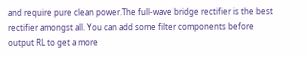and require pure clean power.The full-wave bridge rectifier is the best rectifier amongst all. You can add some filter components before output RL to get a more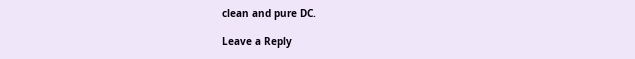clean and pure DC.

Leave a Reply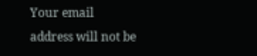Your email address will not be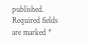published. Required fields are marked *